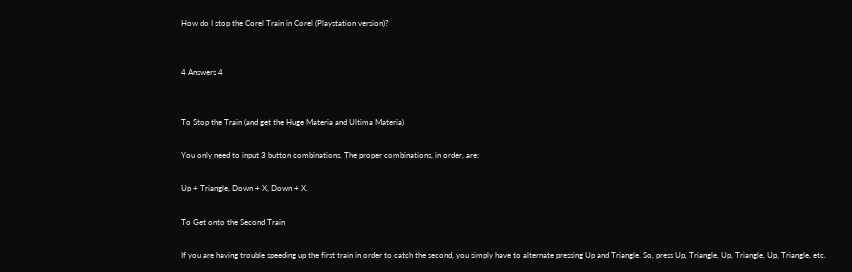How do I stop the Corel Train in Corel (Playstation version)?


4 Answers 4


To Stop the Train (and get the Huge Materia and Ultima Materia)

You only need to input 3 button combinations. The proper combinations, in order, are:

Up + Triangle, Down + X, Down + X.

To Get onto the Second Train

If you are having trouble speeding up the first train in order to catch the second, you simply have to alternate pressing Up and Triangle. So, press Up, Triangle, Up, Triangle, Up, Triangle, etc.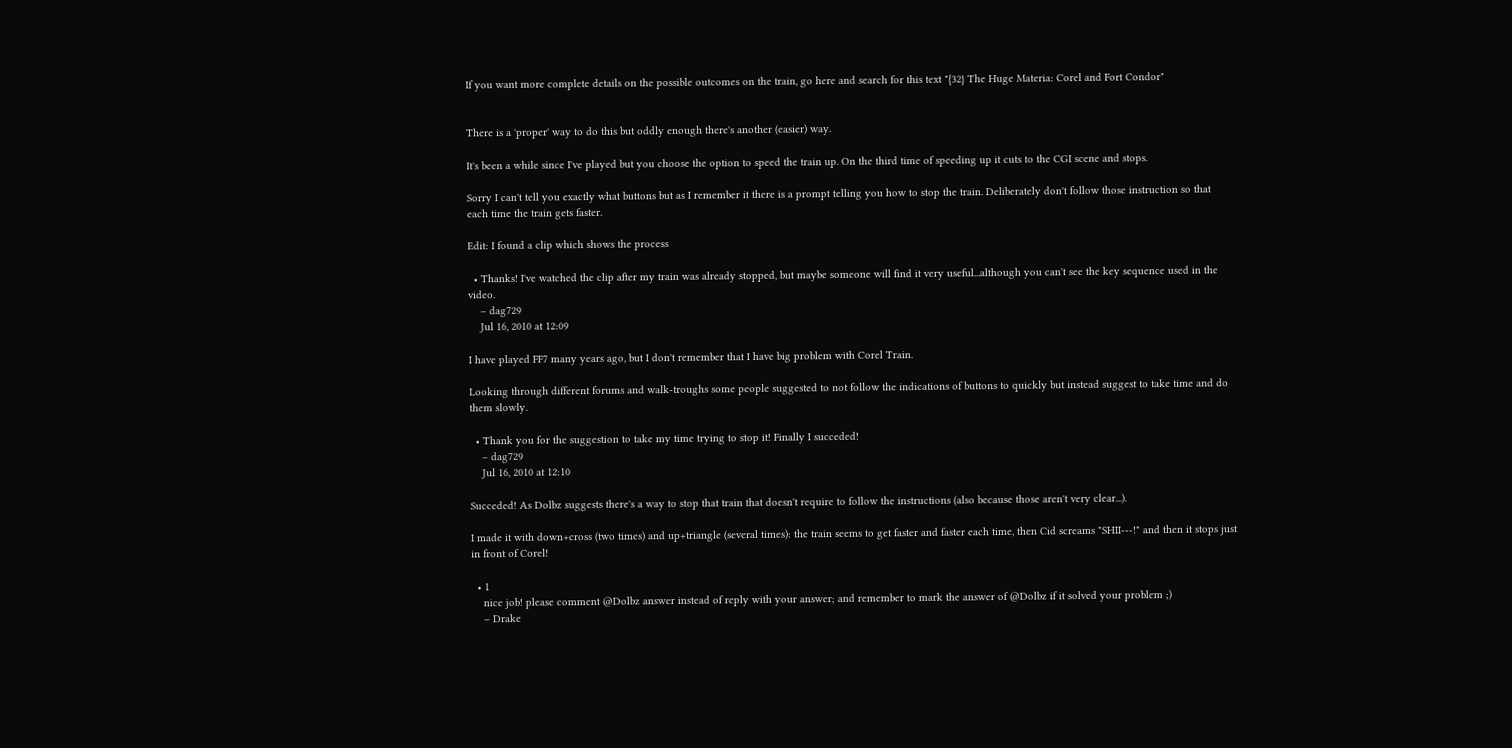If you want more complete details on the possible outcomes on the train, go here and search for this text "{32} The Huge Materia: Corel and Fort Condor"


There is a 'proper' way to do this but oddly enough there's another (easier) way.

It's been a while since I've played but you choose the option to speed the train up. On the third time of speeding up it cuts to the CGI scene and stops.

Sorry I can't tell you exactly what buttons but as I remember it there is a prompt telling you how to stop the train. Deliberately don't follow those instruction so that each time the train gets faster.

Edit: I found a clip which shows the process

  • Thanks! I've watched the clip after my train was already stopped, but maybe someone will find it very useful...although you can't see the key sequence used in the video.
    – dag729
    Jul 16, 2010 at 12:09

I have played FF7 many years ago, but I don't remember that I have big problem with Corel Train.

Looking through different forums and walk-troughs some people suggested to not follow the indications of buttons to quickly but instead suggest to take time and do them slowly.

  • Thank you for the suggestion to take my time trying to stop it! Finally I succeded!
    – dag729
    Jul 16, 2010 at 12:10

Succeded! As Dolbz suggests there's a way to stop that train that doesn't require to follow the instructions (also because those aren't very clear...).

I made it with down+cross (two times) and up+triangle (several times): the train seems to get faster and faster each time, then Cid screams "SHII---!" and then it stops just in front of Corel!

  • 1
    nice job! please comment @Dolbz answer instead of reply with your answer; and remember to mark the answer of @Dolbz if it solved your problem ;)
    – Drake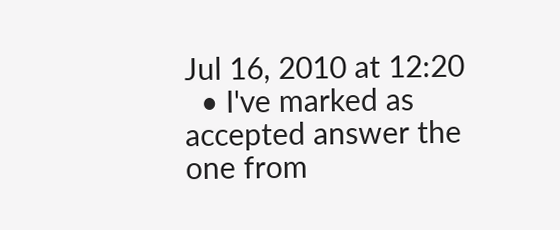Jul 16, 2010 at 12:20
  • I've marked as accepted answer the one from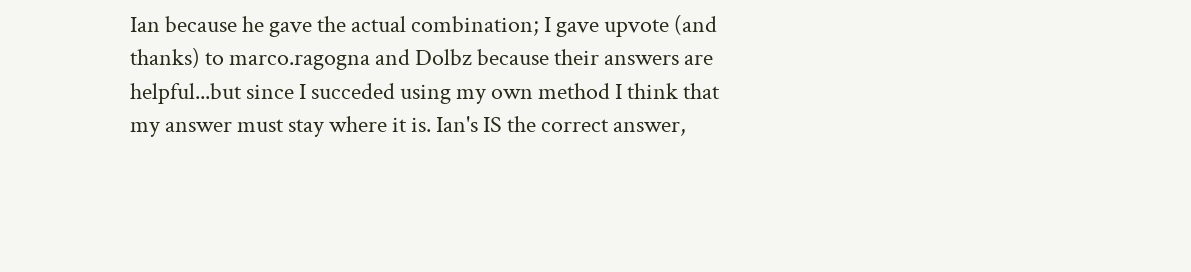Ian because he gave the actual combination; I gave upvote (and thanks) to marco.ragogna and Dolbz because their answers are helpful...but since I succeded using my own method I think that my answer must stay where it is. Ian's IS the correct answer,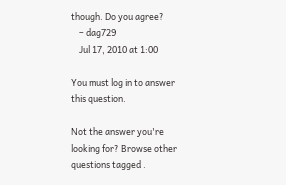though. Do you agree?
    – dag729
    Jul 17, 2010 at 1:00

You must log in to answer this question.

Not the answer you're looking for? Browse other questions tagged .